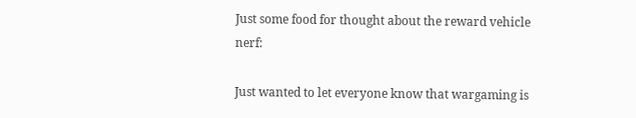Just some food for thought about the reward vehicle nerf:

Just wanted to let everyone know that wargaming is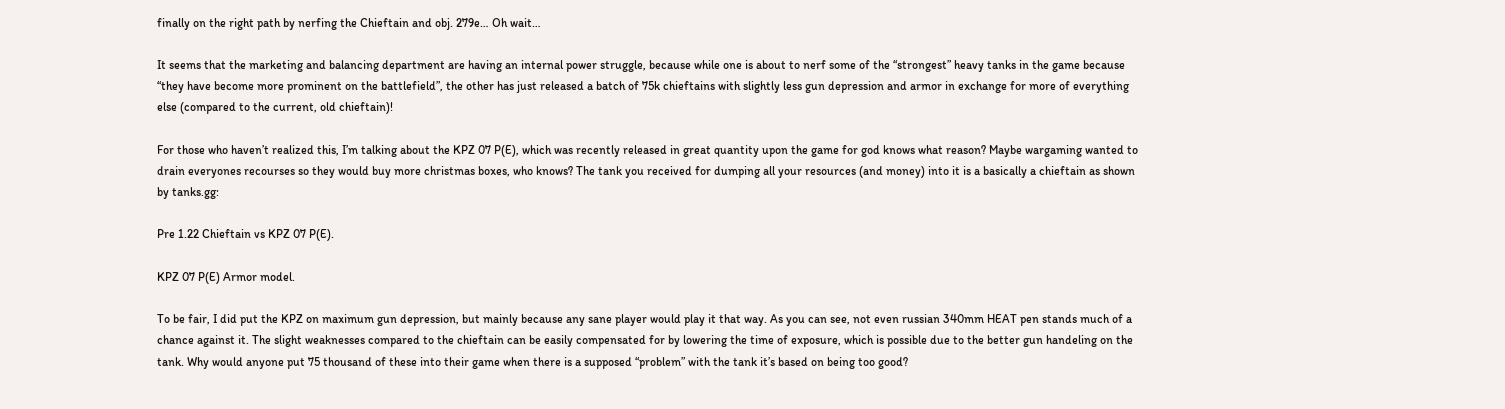finally on the right path by nerfing the Chieftain and obj. 279e… Oh wait…

It seems that the marketing and balancing department are having an internal power struggle, because while one is about to nerf some of the “strongest” heavy tanks in the game because “they have become more prominent on the battlefield”, the other has just released a batch of 75k chieftains with slightly less gun depression and armor in exchange for more of everything else (compared to the current, old chieftain)!

For those who haven’t realized this, I’m talking about the KPZ 07 P(E), which was recently released in great quantity upon the game for god knows what reason? Maybe wargaming wanted to drain everyones recourses so they would buy more christmas boxes, who knows? The tank you received for dumping all your resources (and money) into it is a basically a chieftain as shown by tanks.gg:

Pre 1.22 Chieftain vs KPZ 07 P(E).

KPZ 07 P(E) Armor model.

To be fair, I did put the KPZ on maximum gun depression, but mainly because any sane player would play it that way. As you can see, not even russian 340mm HEAT pen stands much of a chance against it. The slight weaknesses compared to the chieftain can be easily compensated for by lowering the time of exposure, which is possible due to the better gun handeling on the tank. Why would anyone put 75 thousand of these into their game when there is a supposed “problem” with the tank it’s based on being too good?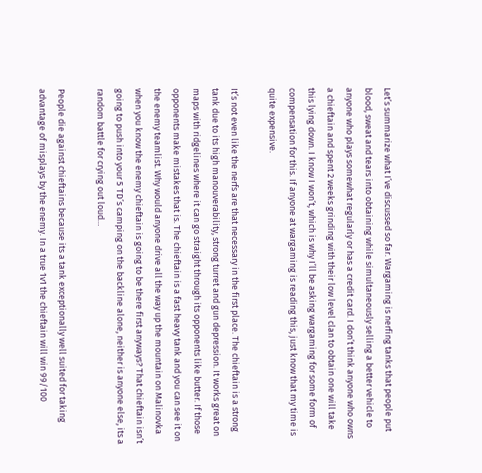Let’s summarize what I’ve discussed so far. Wargaming is nerfing tanks that people put blood, sweat and tears into obtaining while simultaneously selling a better vehicle to anyone who plays somewhat regularly or has a credit card. I don’t think anyone who owns a chieftain and spent 2 weeks grinding with their low level clan to obtain one will take this lying down. I know I won’t, which is why I’ll be asking wargaming for some form of compensation for this. If anyone at wargaming is reading this, just know that my time is quite expensive.

It’s not even like the nerfs are that necessary in the first place. The chieftain is a strong tank due to its high manouverability, strong turret and gun depression. It works great on maps with ridgelines where it can go straight through its opponents like butter. If those opponents make mistakes that is. The chieftain is a fast heavy tank and you can see it on the enemy teamlist. Why would anyone drive all the way up the mountain on Malinovka when you know the enemy chieftain is going to be there first anyways? That chieftain isn’t going to push into your 5 TD’s camping on the backline alone, neither is anyone else, its a random battle for crying out loud…

People die against chieftains because its a tank exceptionally well suited for taking advantage of misplays by the enemy. In a true 1v1 the chieftain will win 99/100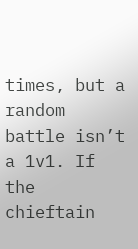times, but a random battle isn’t a 1v1. If the chieftain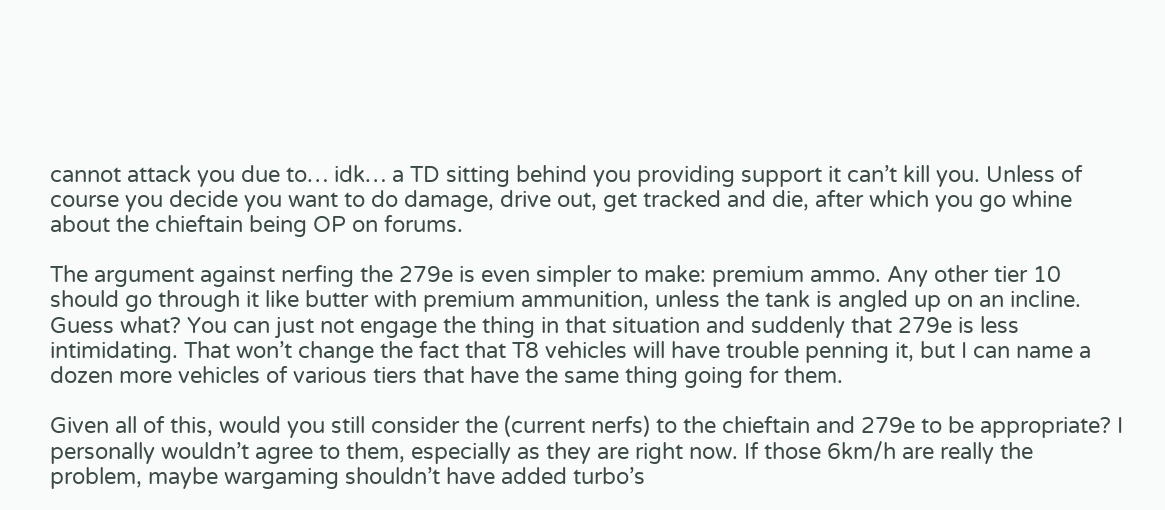cannot attack you due to… idk… a TD sitting behind you providing support it can’t kill you. Unless of course you decide you want to do damage, drive out, get tracked and die, after which you go whine about the chieftain being OP on forums.

The argument against nerfing the 279e is even simpler to make: premium ammo. Any other tier 10 should go through it like butter with premium ammunition, unless the tank is angled up on an incline. Guess what? You can just not engage the thing in that situation and suddenly that 279e is less intimidating. That won’t change the fact that T8 vehicles will have trouble penning it, but I can name a dozen more vehicles of various tiers that have the same thing going for them.

Given all of this, would you still consider the (current nerfs) to the chieftain and 279e to be appropriate? I personally wouldn’t agree to them, especially as they are right now. If those 6km/h are really the problem, maybe wargaming shouldn’t have added turbo’s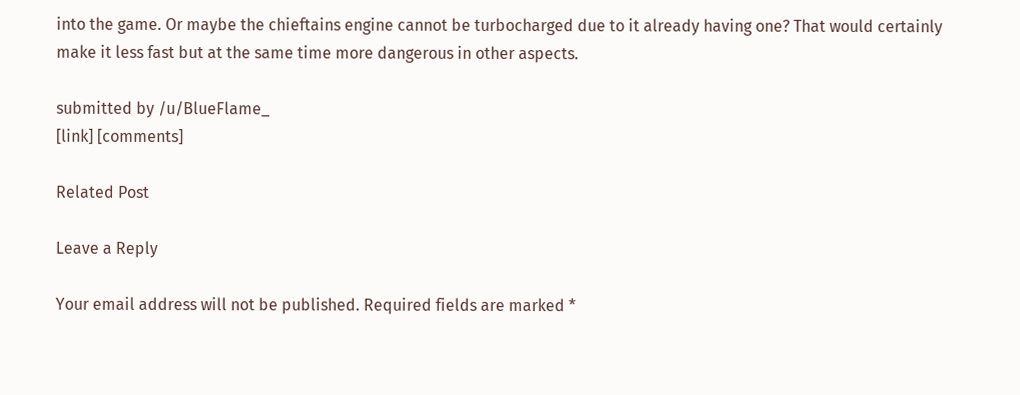into the game. Or maybe the chieftains engine cannot be turbocharged due to it already having one? That would certainly make it less fast but at the same time more dangerous in other aspects.

submitted by /u/BlueFlame_
[link] [comments]

Related Post

Leave a Reply

Your email address will not be published. Required fields are marked *